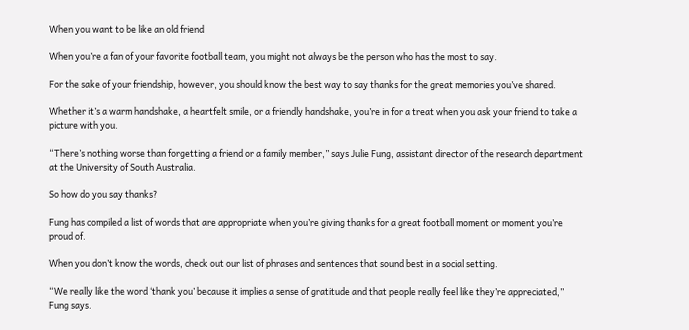When you want to be like an old friend

When you’re a fan of your favorite football team, you might not always be the person who has the most to say.

For the sake of your friendship, however, you should know the best way to say thanks for the great memories you’ve shared.

Whether it’s a warm handshake, a heartfelt smile, or a friendly handshake, you’re in for a treat when you ask your friend to take a picture with you.

“There’s nothing worse than forgetting a friend or a family member,” says Julie Fung, assistant director of the research department at the University of South Australia.

So how do you say thanks?

Fung has compiled a list of words that are appropriate when you’re giving thanks for a great football moment or moment you’re proud of.

When you don’t know the words, check out our list of phrases and sentences that sound best in a social setting.

“We really like the word ‘thank you’ because it implies a sense of gratitude and that people really feel like they’re appreciated,” Fung says.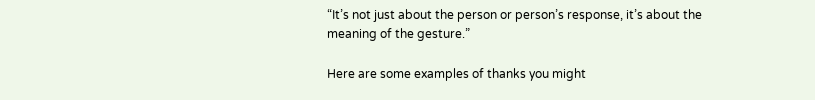“It’s not just about the person or person’s response, it’s about the meaning of the gesture.”

Here are some examples of thanks you might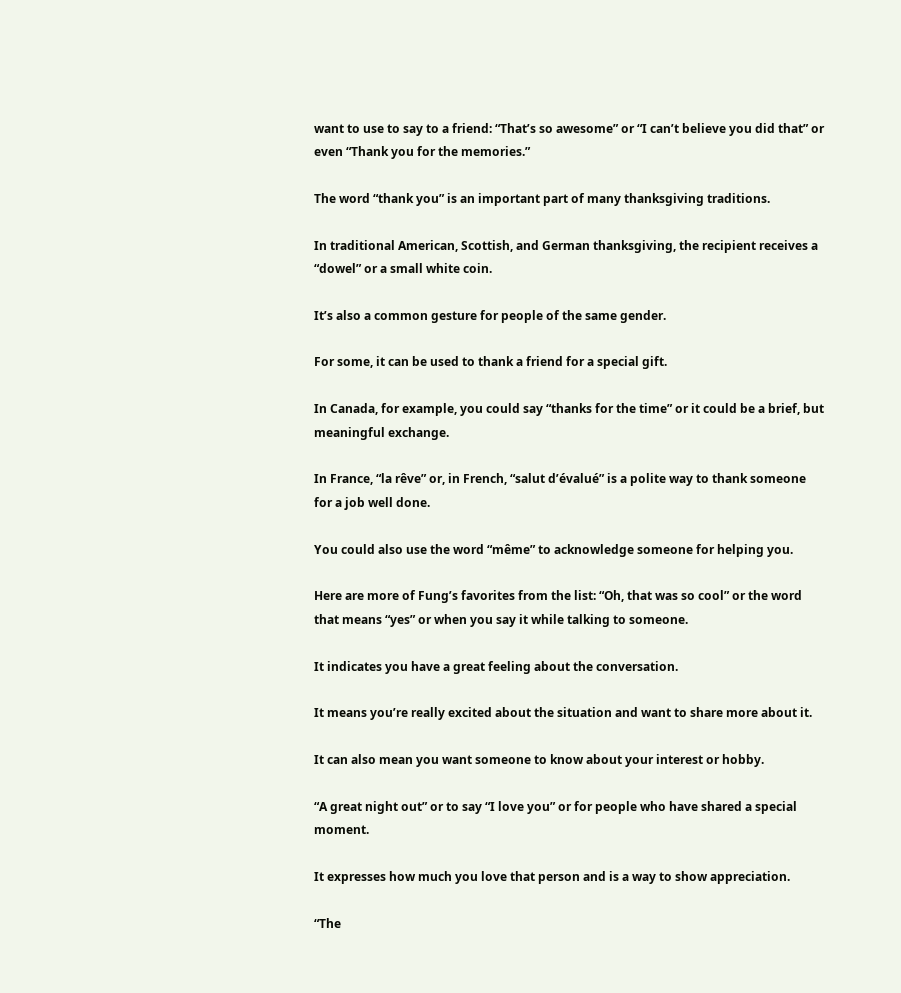want to use to say to a friend: “That’s so awesome” or “I can’t believe you did that” or even “Thank you for the memories.”

The word “thank you” is an important part of many thanksgiving traditions.

In traditional American, Scottish, and German thanksgiving, the recipient receives a “dowel” or a small white coin.

It’s also a common gesture for people of the same gender.

For some, it can be used to thank a friend for a special gift.

In Canada, for example, you could say “thanks for the time” or it could be a brief, but meaningful exchange.

In France, “la rêve” or, in French, “salut d’évalué” is a polite way to thank someone for a job well done.

You could also use the word “même” to acknowledge someone for helping you.

Here are more of Fung’s favorites from the list: “Oh, that was so cool” or the word that means “yes” or when you say it while talking to someone.

It indicates you have a great feeling about the conversation.

It means you’re really excited about the situation and want to share more about it.

It can also mean you want someone to know about your interest or hobby.

“A great night out” or to say “I love you” or for people who have shared a special moment.

It expresses how much you love that person and is a way to show appreciation.

“The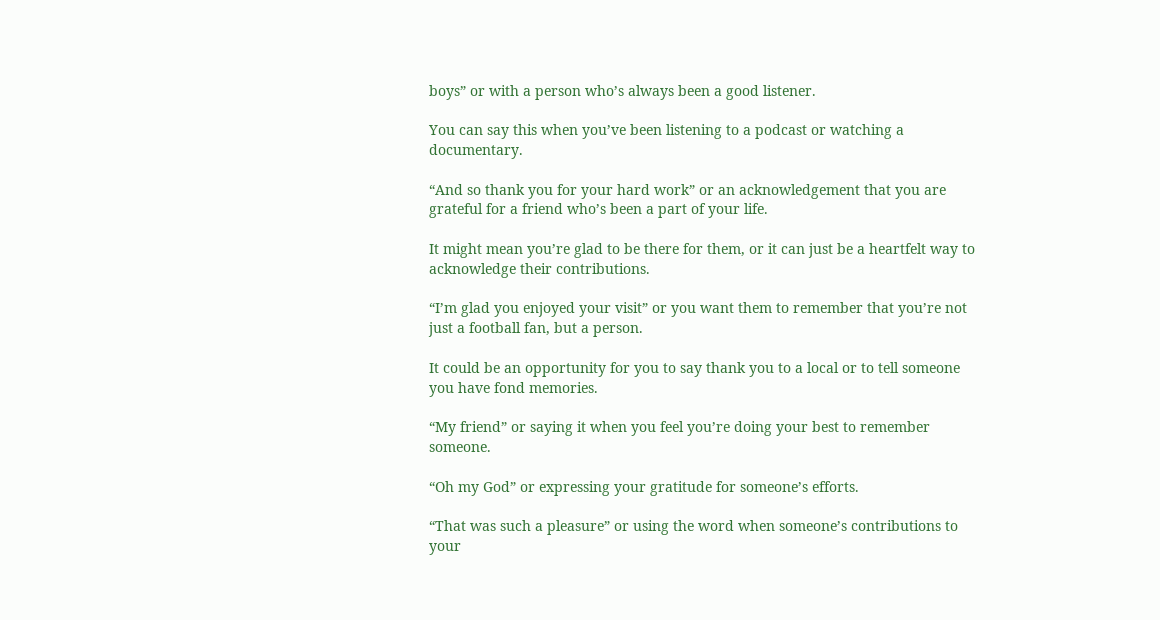boys” or with a person who’s always been a good listener.

You can say this when you’ve been listening to a podcast or watching a documentary.

“And so thank you for your hard work” or an acknowledgement that you are grateful for a friend who’s been a part of your life.

It might mean you’re glad to be there for them, or it can just be a heartfelt way to acknowledge their contributions.

“I’m glad you enjoyed your visit” or you want them to remember that you’re not just a football fan, but a person.

It could be an opportunity for you to say thank you to a local or to tell someone you have fond memories.

“My friend” or saying it when you feel you’re doing your best to remember someone.

“Oh my God” or expressing your gratitude for someone’s efforts.

“That was such a pleasure” or using the word when someone’s contributions to your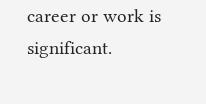career or work is significant.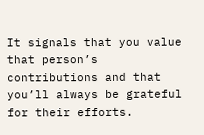It signals that you value that person’s contributions and that you’ll always be grateful for their efforts.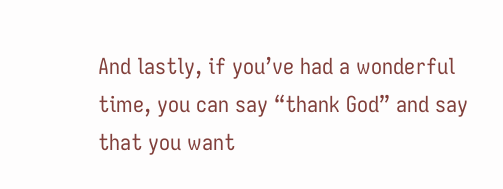And lastly, if you’ve had a wonderful time, you can say “thank God” and say that you want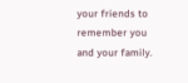your friends to remember you and your family.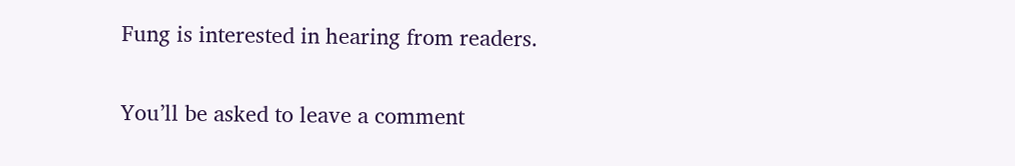Fung is interested in hearing from readers.

You’ll be asked to leave a comment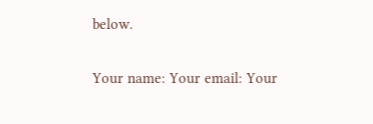below.

Your name: Your email: Your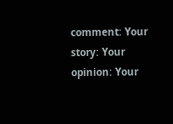comment: Your story: Your opinion: Your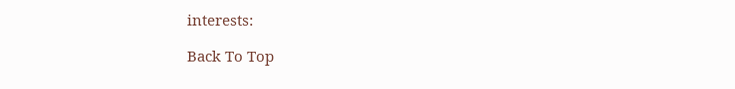interests:

Back To Top